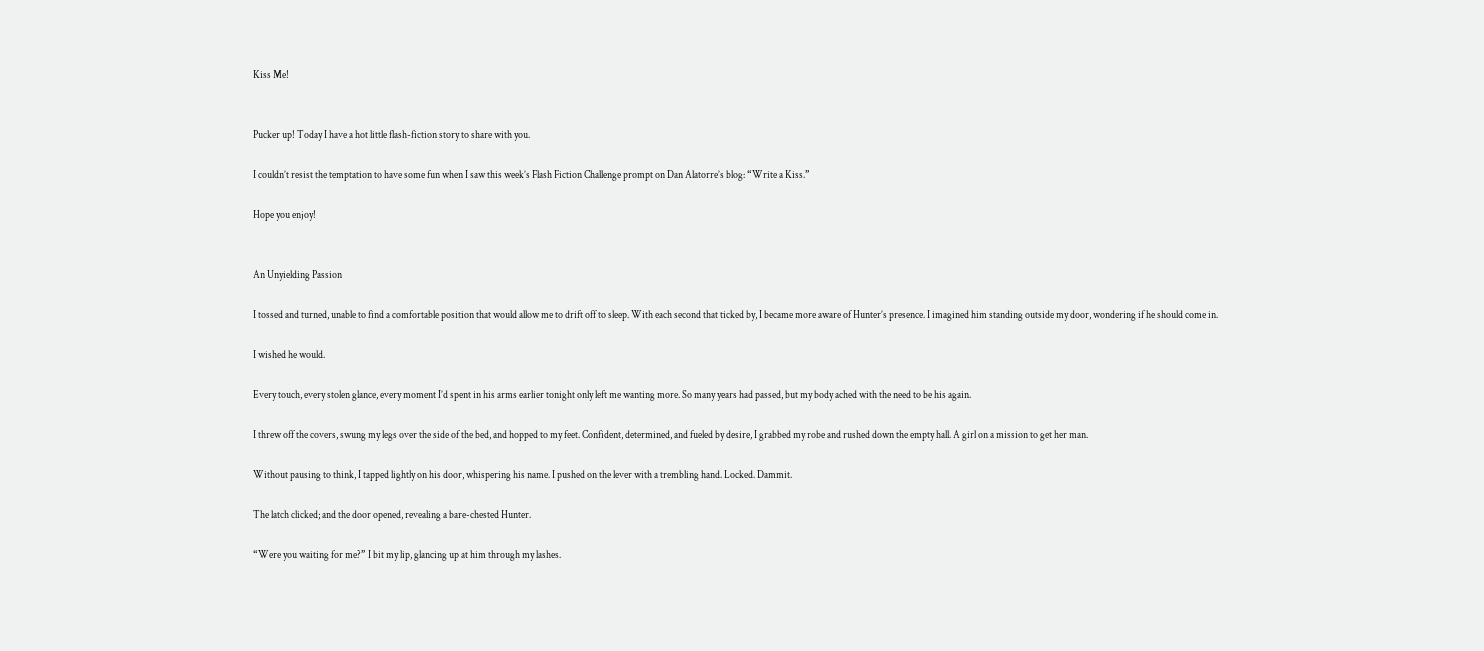Kiss Me!


Pucker up! Today I have a hot little flash-fiction story to share with you.

I couldn’t resist the temptation to have some fun when I saw this week’s Flash Fiction Challenge prompt on Dan Alatorre’s blog: “Write a Kiss.”

Hope you enjoy!


An Unyielding Passion

I tossed and turned, unable to find a comfortable position that would allow me to drift off to sleep. With each second that ticked by, I became more aware of Hunter’s presence. I imagined him standing outside my door, wondering if he should come in.

I wished he would.

Every touch, every stolen glance, every moment I’d spent in his arms earlier tonight only left me wanting more. So many years had passed, but my body ached with the need to be his again.

I threw off the covers, swung my legs over the side of the bed, and hopped to my feet. Confident, determined, and fueled by desire, I grabbed my robe and rushed down the empty hall. A girl on a mission to get her man.

Without pausing to think, I tapped lightly on his door, whispering his name. I pushed on the lever with a trembling hand. Locked. Dammit.

The latch clicked; and the door opened, revealing a bare-chested Hunter.

“Were you waiting for me?” I bit my lip, glancing up at him through my lashes.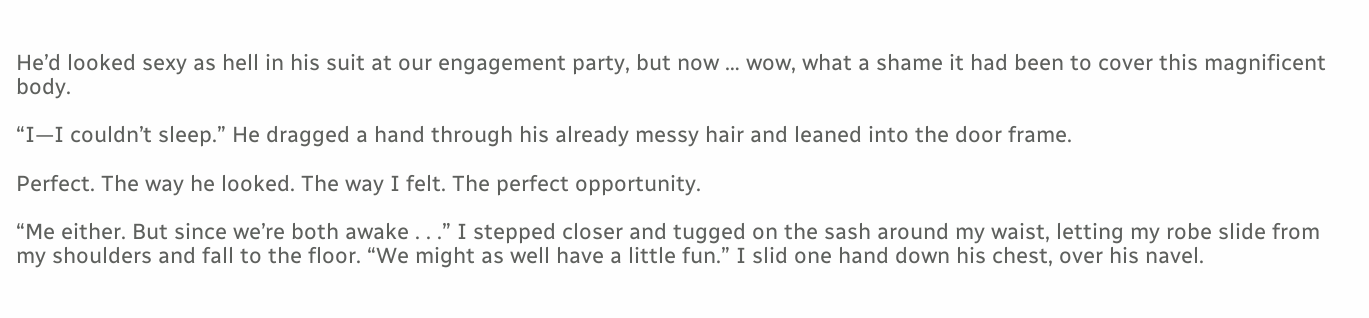He’d looked sexy as hell in his suit at our engagement party, but now … wow, what a shame it had been to cover this magnificent body.

“I—I couldn’t sleep.” He dragged a hand through his already messy hair and leaned into the door frame.

Perfect. The way he looked. The way I felt. The perfect opportunity.

“Me either. But since we’re both awake . . .” I stepped closer and tugged on the sash around my waist, letting my robe slide from my shoulders and fall to the floor. “We might as well have a little fun.” I slid one hand down his chest, over his navel.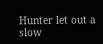Hunter let out a slow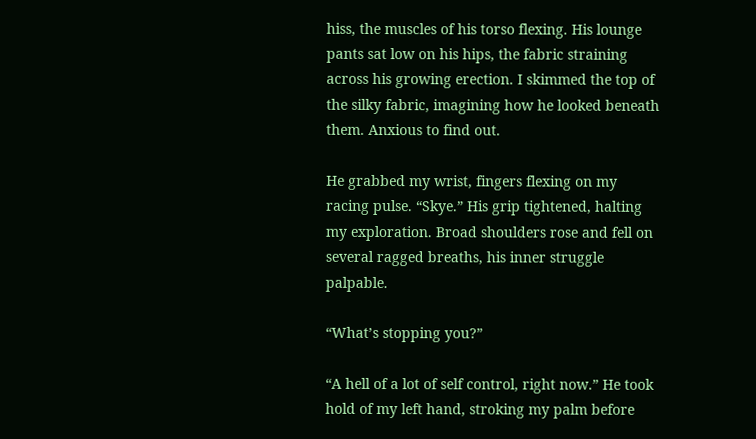hiss, the muscles of his torso flexing. His lounge pants sat low on his hips, the fabric straining across his growing erection. I skimmed the top of the silky fabric, imagining how he looked beneath them. Anxious to find out.

He grabbed my wrist, fingers flexing on my racing pulse. “Skye.” His grip tightened, halting my exploration. Broad shoulders rose and fell on several ragged breaths, his inner struggle palpable.

“What’s stopping you?”

“A hell of a lot of self control, right now.” He took hold of my left hand, stroking my palm before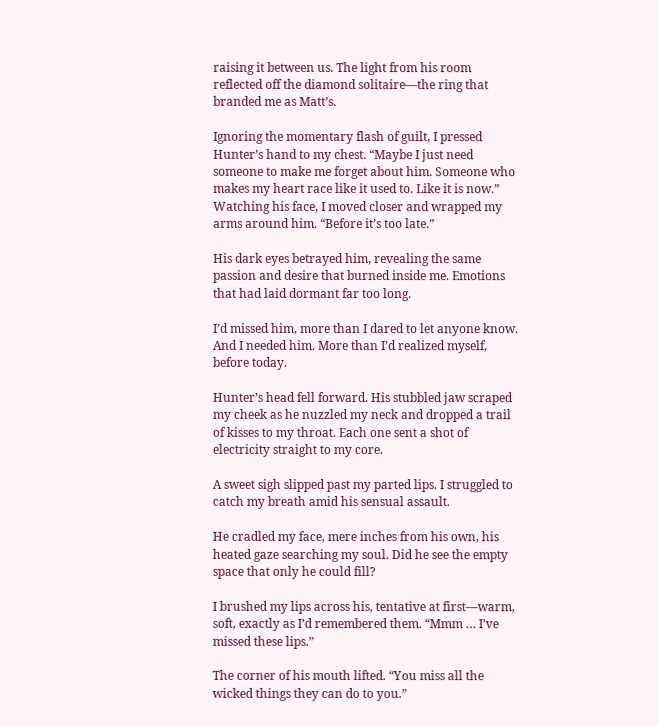raising it between us. The light from his room reflected off the diamond solitaire—the ring that branded me as Matt’s.

Ignoring the momentary flash of guilt, I pressed Hunter’s hand to my chest. “Maybe I just need someone to make me forget about him. Someone who makes my heart race like it used to. Like it is now.” Watching his face, I moved closer and wrapped my arms around him. “Before it’s too late.”

His dark eyes betrayed him, revealing the same passion and desire that burned inside me. Emotions that had laid dormant far too long.

I’d missed him, more than I dared to let anyone know. And I needed him. More than I’d realized myself, before today.

Hunter’s head fell forward. His stubbled jaw scraped my cheek as he nuzzled my neck and dropped a trail of kisses to my throat. Each one sent a shot of electricity straight to my core.

A sweet sigh slipped past my parted lips. I struggled to catch my breath amid his sensual assault.

He cradled my face, mere inches from his own, his heated gaze searching my soul. Did he see the empty space that only he could fill?

I brushed my lips across his, tentative at first—warm, soft, exactly as I’d remembered them. “Mmm … I’ve missed these lips.”

The corner of his mouth lifted. “You miss all the wicked things they can do to you.”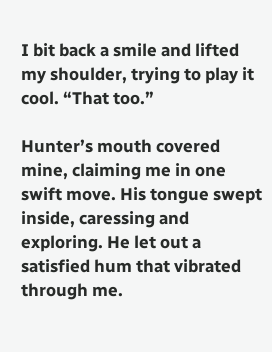I bit back a smile and lifted my shoulder, trying to play it cool. “That too.”

Hunter’s mouth covered mine, claiming me in one swift move. His tongue swept inside, caressing and exploring. He let out a satisfied hum that vibrated through me.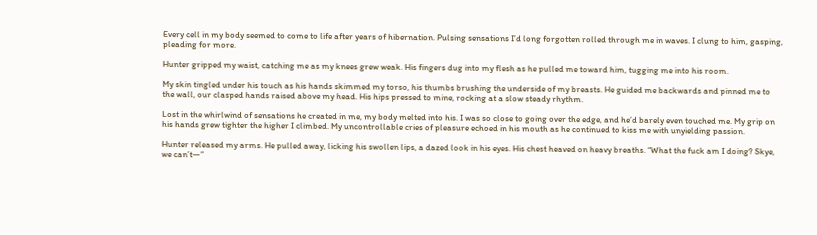Every cell in my body seemed to come to life after years of hibernation. Pulsing sensations I’d long forgotten rolled through me in waves. I clung to him, gasping, pleading for more.

Hunter gripped my waist, catching me as my knees grew weak. His fingers dug into my flesh as he pulled me toward him, tugging me into his room.

My skin tingled under his touch as his hands skimmed my torso, his thumbs brushing the underside of my breasts. He guided me backwards and pinned me to the wall, our clasped hands raised above my head. His hips pressed to mine, rocking at a slow steady rhythm.

Lost in the whirlwind of sensations he created in me, my body melted into his. I was so close to going over the edge, and he’d barely even touched me. My grip on his hands grew tighter the higher I climbed. My uncontrollable cries of pleasure echoed in his mouth as he continued to kiss me with unyielding passion.

Hunter released my arms. He pulled away, licking his swollen lips, a dazed look in his eyes. His chest heaved on heavy breaths. “What the fuck am I doing? Skye, we can’t—”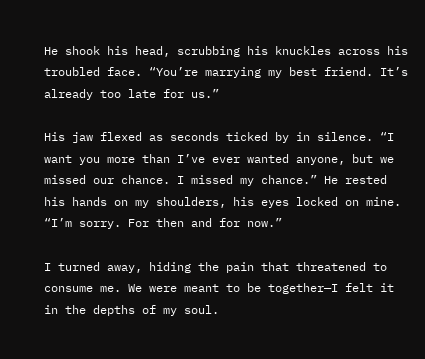He shook his head, scrubbing his knuckles across his troubled face. “You’re marrying my best friend. It’s already too late for us.”

His jaw flexed as seconds ticked by in silence. “I want you more than I’ve ever wanted anyone, but we missed our chance. I missed my chance.” He rested his hands on my shoulders, his eyes locked on mine. “I’m sorry. For then and for now.”

I turned away, hiding the pain that threatened to consume me. We were meant to be together—I felt it in the depths of my soul.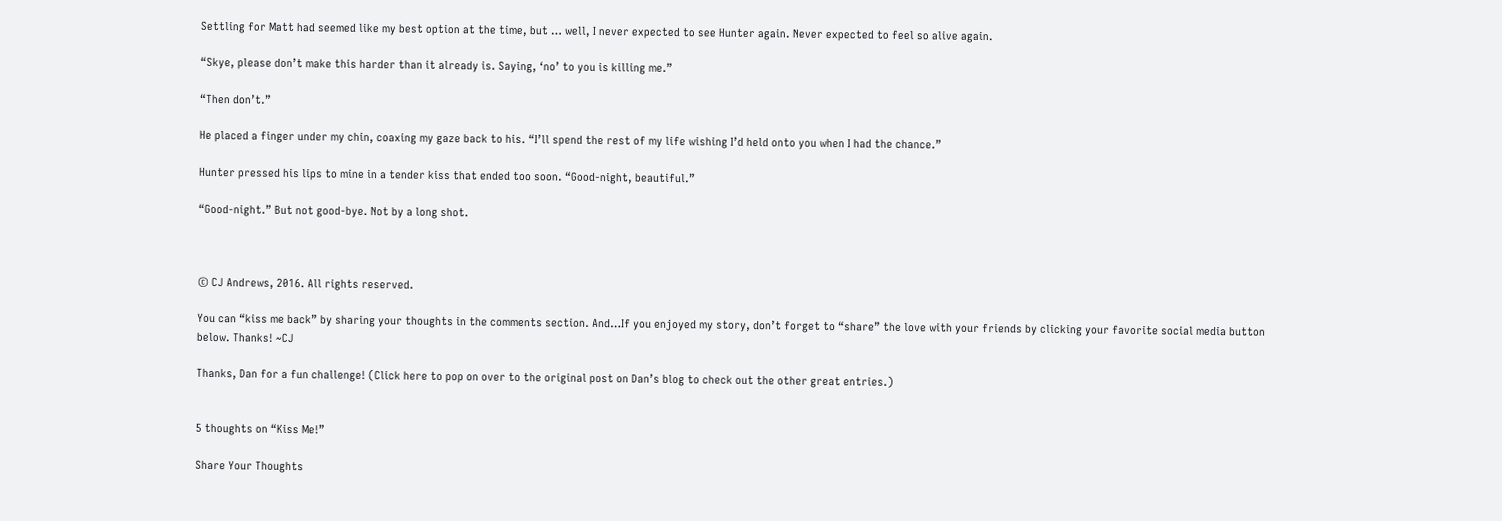Settling for Matt had seemed like my best option at the time, but … well, I never expected to see Hunter again. Never expected to feel so alive again.

“Skye, please don’t make this harder than it already is. Saying, ‘no’ to you is killing me.”

“Then don’t.”

He placed a finger under my chin, coaxing my gaze back to his. “I’ll spend the rest of my life wishing I’d held onto you when I had the chance.”

Hunter pressed his lips to mine in a tender kiss that ended too soon. “Good-night, beautiful.”

“Good-night.” But not good-bye. Not by a long shot.



© CJ Andrews, 2016. All rights reserved.

You can “kiss me back” by sharing your thoughts in the comments section. And…If you enjoyed my story, don’t forget to “share” the love with your friends by clicking your favorite social media button below. Thanks! ~CJ

Thanks, Dan for a fun challenge! (Click here to pop on over to the original post on Dan’s blog to check out the other great entries.)


5 thoughts on “Kiss Me!”

Share Your Thoughts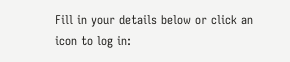Fill in your details below or click an icon to log in: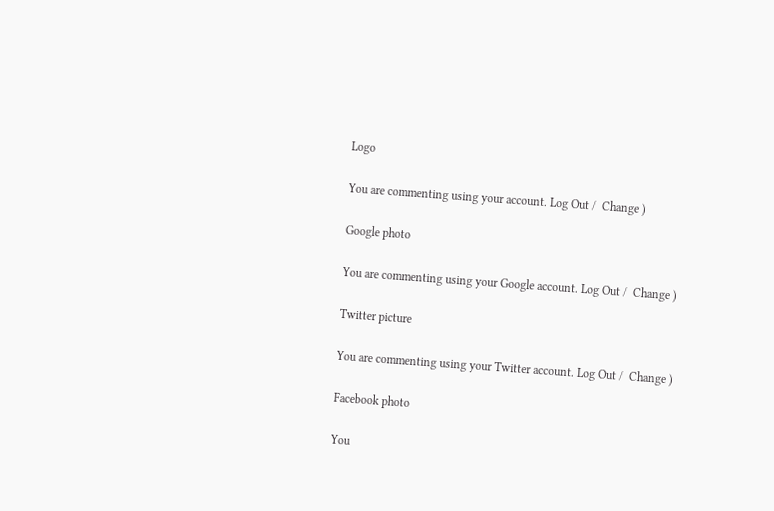Logo

You are commenting using your account. Log Out /  Change )

Google photo

You are commenting using your Google account. Log Out /  Change )

Twitter picture

You are commenting using your Twitter account. Log Out /  Change )

Facebook photo

You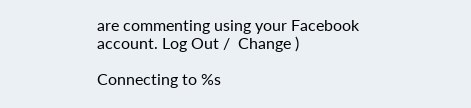are commenting using your Facebook account. Log Out /  Change )

Connecting to %s